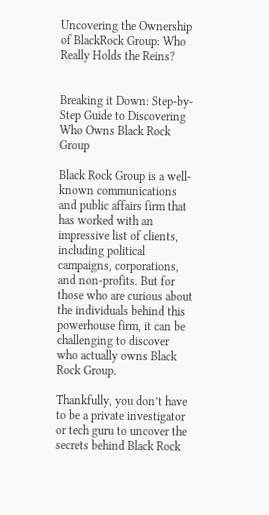Uncovering the Ownership of BlackRock Group: Who Really Holds the Reins?


Breaking it Down: Step-by-Step Guide to Discovering Who Owns Black Rock Group

Black Rock Group is a well-known communications and public affairs firm that has worked with an impressive list of clients, including political campaigns, corporations, and non-profits. But for those who are curious about the individuals behind this powerhouse firm, it can be challenging to discover who actually owns Black Rock Group.

Thankfully, you don’t have to be a private investigator or tech guru to uncover the secrets behind Black Rock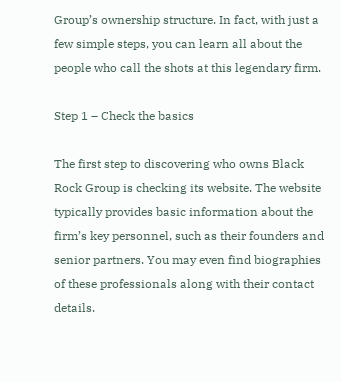Group’s ownership structure. In fact, with just a few simple steps, you can learn all about the people who call the shots at this legendary firm.

Step 1 – Check the basics

The first step to discovering who owns Black Rock Group is checking its website. The website typically provides basic information about the firm’s key personnel, such as their founders and senior partners. You may even find biographies of these professionals along with their contact details.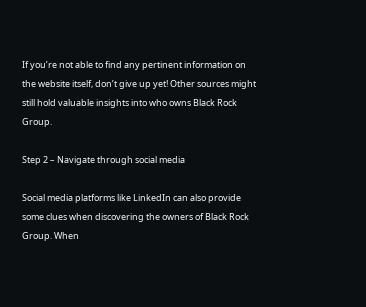If you’re not able to find any pertinent information on the website itself, don’t give up yet! Other sources might still hold valuable insights into who owns Black Rock Group.

Step 2 – Navigate through social media

Social media platforms like LinkedIn can also provide some clues when discovering the owners of Black Rock Group. When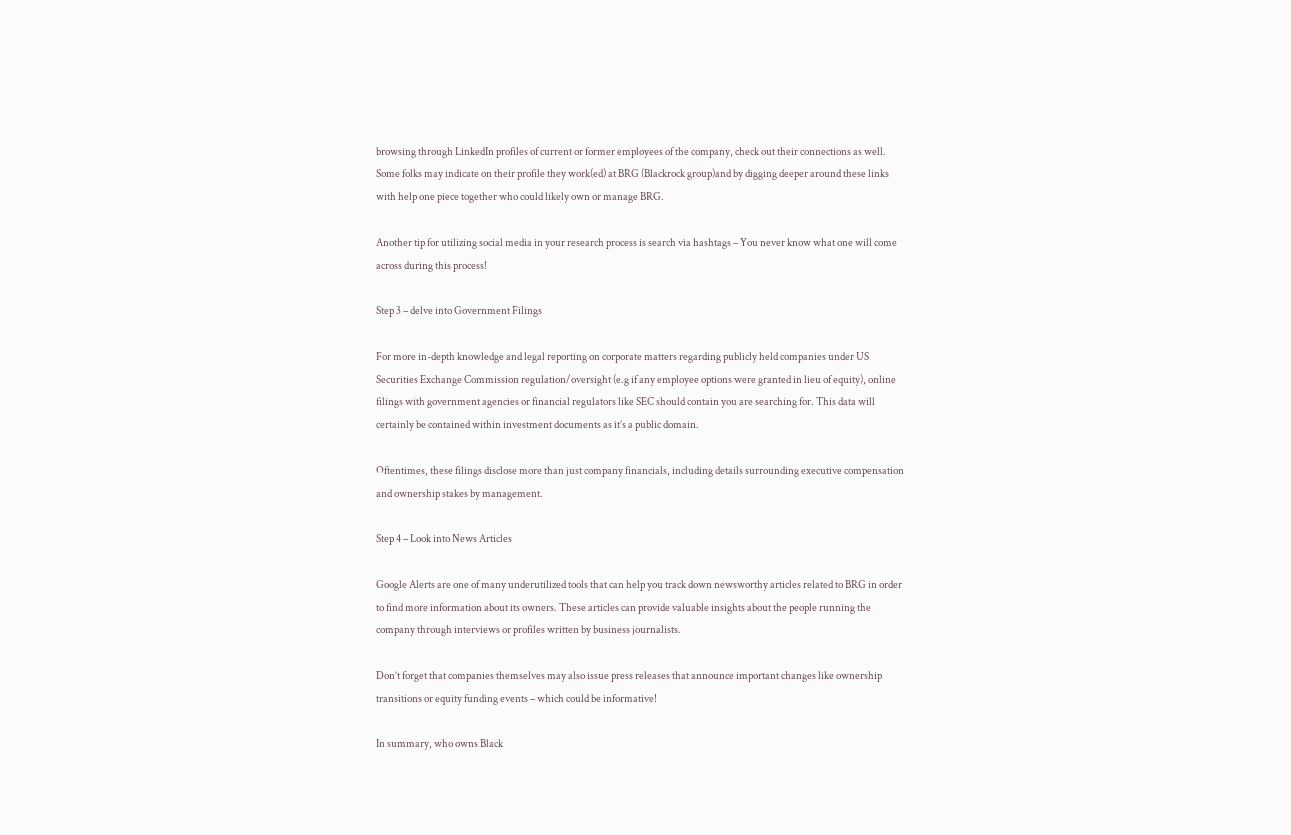browsing through LinkedIn profiles of current or former employees of the company, check out their connections as well. Some folks may indicate on their profile they work(ed) at BRG (Blackrock group)and by digging deeper around these links with help one piece together who could likely own or manage BRG.

Another tip for utilizing social media in your research process is search via hashtags – You never know what one will come across during this process!

Step 3 – delve into Government Filings

For more in-depth knowledge and legal reporting on corporate matters regarding publicly held companies under US Securities Exchange Commission regulation/oversight (e.g if any employee options were granted in lieu of equity), online filings with government agencies or financial regulators like SEC should contain you are searching for. This data will certainly be contained within investment documents as it’s a public domain.

Oftentimes, these filings disclose more than just company financials, including details surrounding executive compensation and ownership stakes by management.

Step 4 – Look into News Articles

Google Alerts are one of many underutilized tools that can help you track down newsworthy articles related to BRG in order to find more information about its owners. These articles can provide valuable insights about the people running the company through interviews or profiles written by business journalists.

Don’t forget that companies themselves may also issue press releases that announce important changes like ownership transitions or equity funding events – which could be informative!

In summary, who owns Black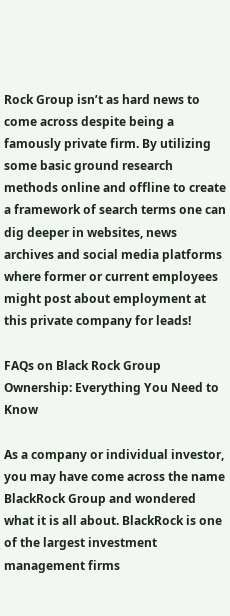Rock Group isn’t as hard news to come across despite being a famously private firm. By utilizing some basic ground research methods online and offline to create a framework of search terms one can dig deeper in websites, news archives and social media platforms where former or current employees might post about employment at this private company for leads!

FAQs on Black Rock Group Ownership: Everything You Need to Know

As a company or individual investor, you may have come across the name BlackRock Group and wondered what it is all about. BlackRock is one of the largest investment management firms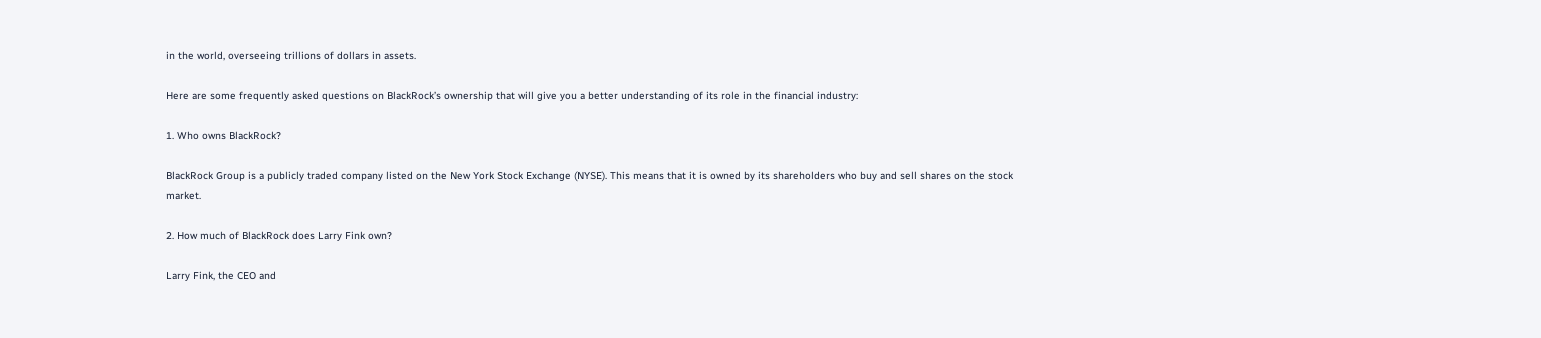in the world, overseeing trillions of dollars in assets.

Here are some frequently asked questions on BlackRock’s ownership that will give you a better understanding of its role in the financial industry:

1. Who owns BlackRock?

BlackRock Group is a publicly traded company listed on the New York Stock Exchange (NYSE). This means that it is owned by its shareholders who buy and sell shares on the stock market.

2. How much of BlackRock does Larry Fink own?

Larry Fink, the CEO and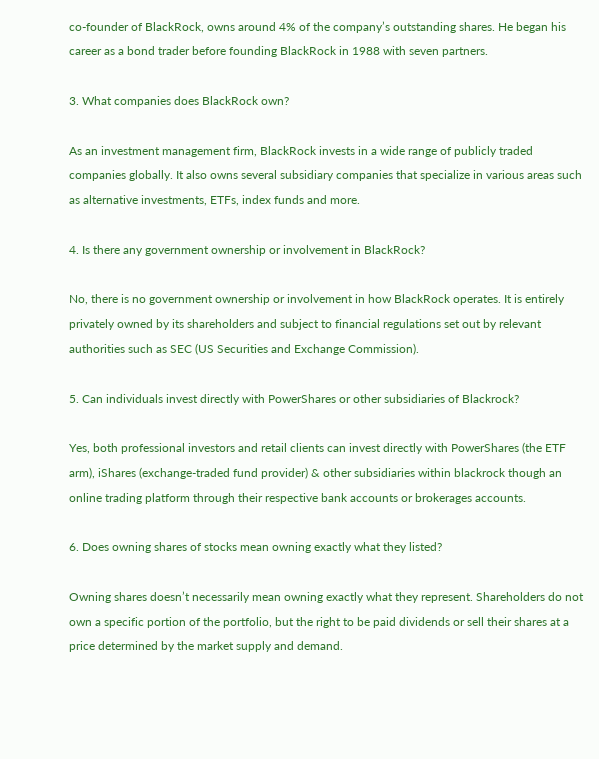co-founder of BlackRock, owns around 4% of the company’s outstanding shares. He began his career as a bond trader before founding BlackRock in 1988 with seven partners.

3. What companies does BlackRock own?

As an investment management firm, BlackRock invests in a wide range of publicly traded companies globally. It also owns several subsidiary companies that specialize in various areas such as alternative investments, ETFs, index funds and more.

4. Is there any government ownership or involvement in BlackRock?

No, there is no government ownership or involvement in how BlackRock operates. It is entirely privately owned by its shareholders and subject to financial regulations set out by relevant authorities such as SEC (US Securities and Exchange Commission).

5. Can individuals invest directly with PowerShares or other subsidiaries of Blackrock?

Yes, both professional investors and retail clients can invest directly with PowerShares (the ETF arm), iShares (exchange-traded fund provider) & other subsidiaries within blackrock though an online trading platform through their respective bank accounts or brokerages accounts.

6. Does owning shares of stocks mean owning exactly what they listed?

Owning shares doesn’t necessarily mean owning exactly what they represent. Shareholders do not own a specific portion of the portfolio, but the right to be paid dividends or sell their shares at a price determined by the market supply and demand.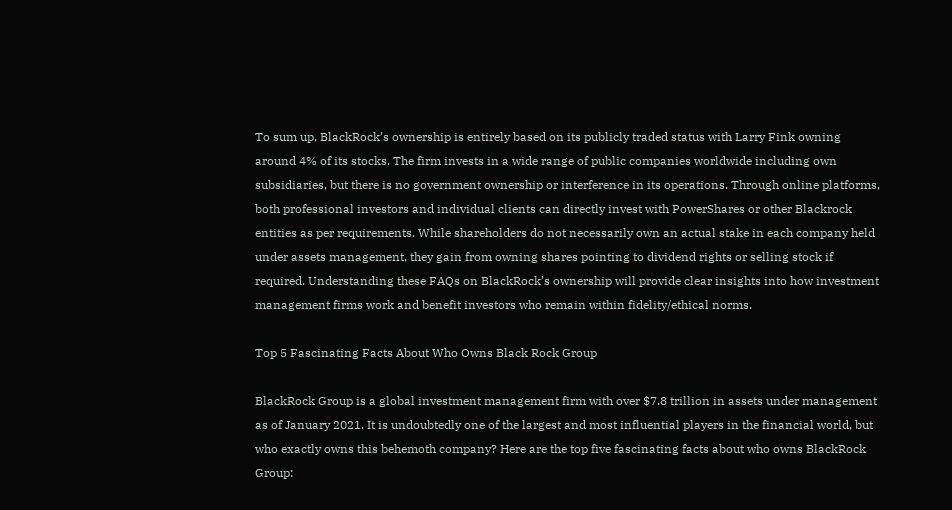To sum up, BlackRock’s ownership is entirely based on its publicly traded status with Larry Fink owning around 4% of its stocks. The firm invests in a wide range of public companies worldwide including own subsidiaries, but there is no government ownership or interference in its operations. Through online platforms, both professional investors and individual clients can directly invest with PowerShares or other Blackrock entities as per requirements. While shareholders do not necessarily own an actual stake in each company held under assets management, they gain from owning shares pointing to dividend rights or selling stock if required. Understanding these FAQs on BlackRock’s ownership will provide clear insights into how investment management firms work and benefit investors who remain within fidelity/ethical norms.

Top 5 Fascinating Facts About Who Owns Black Rock Group

BlackRock Group is a global investment management firm with over $7.8 trillion in assets under management as of January 2021. It is undoubtedly one of the largest and most influential players in the financial world, but who exactly owns this behemoth company? Here are the top five fascinating facts about who owns BlackRock Group: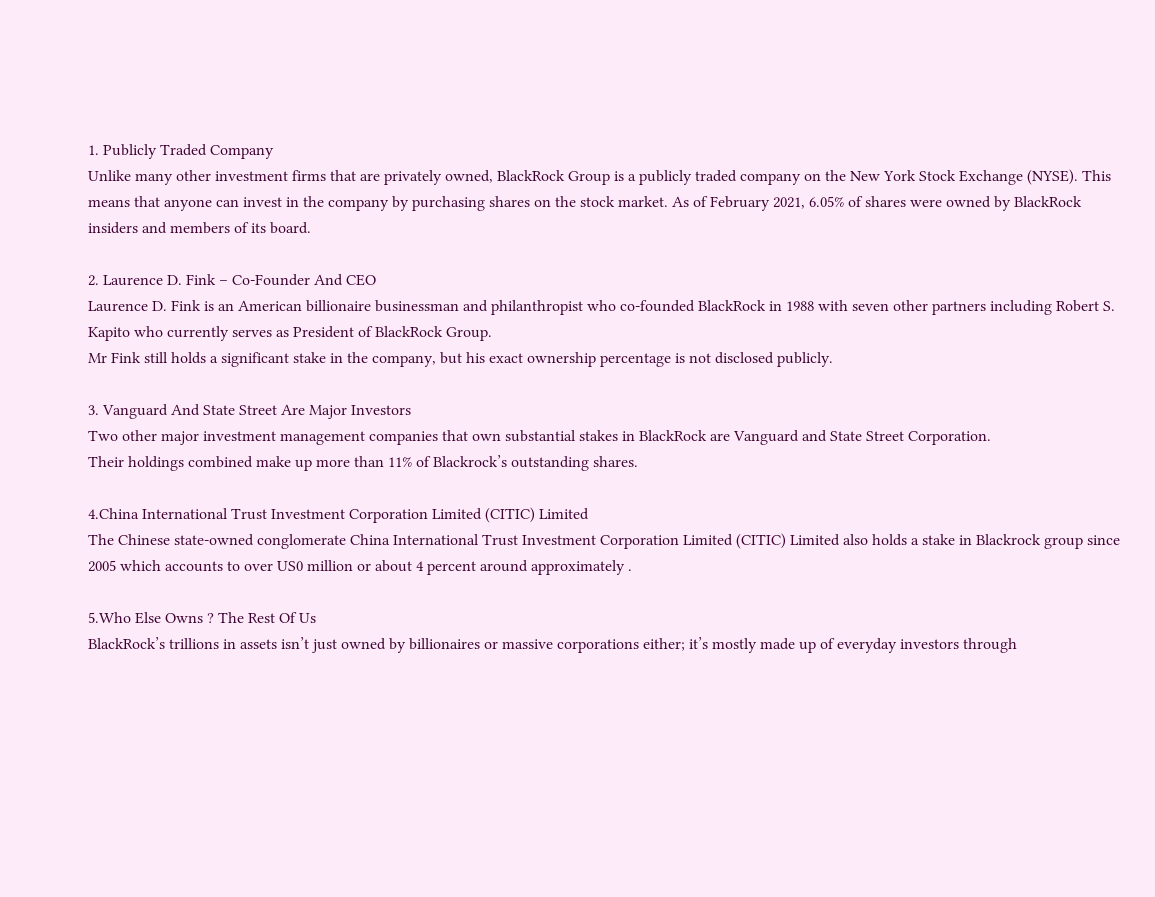1. Publicly Traded Company
Unlike many other investment firms that are privately owned, BlackRock Group is a publicly traded company on the New York Stock Exchange (NYSE). This means that anyone can invest in the company by purchasing shares on the stock market. As of February 2021, 6.05% of shares were owned by BlackRock insiders and members of its board.

2. Laurence D. Fink – Co-Founder And CEO
Laurence D. Fink is an American billionaire businessman and philanthropist who co-founded BlackRock in 1988 with seven other partners including Robert S. Kapito who currently serves as President of BlackRock Group.
Mr Fink still holds a significant stake in the company, but his exact ownership percentage is not disclosed publicly.

3. Vanguard And State Street Are Major Investors
Two other major investment management companies that own substantial stakes in BlackRock are Vanguard and State Street Corporation.
Their holdings combined make up more than 11% of Blackrock’s outstanding shares.

4.China International Trust Investment Corporation Limited (CITIC) Limited
The Chinese state-owned conglomerate China International Trust Investment Corporation Limited (CITIC) Limited also holds a stake in Blackrock group since 2005 which accounts to over US0 million or about 4 percent around approximately .

5.Who Else Owns ? The Rest Of Us
BlackRock’s trillions in assets isn’t just owned by billionaires or massive corporations either; it’s mostly made up of everyday investors through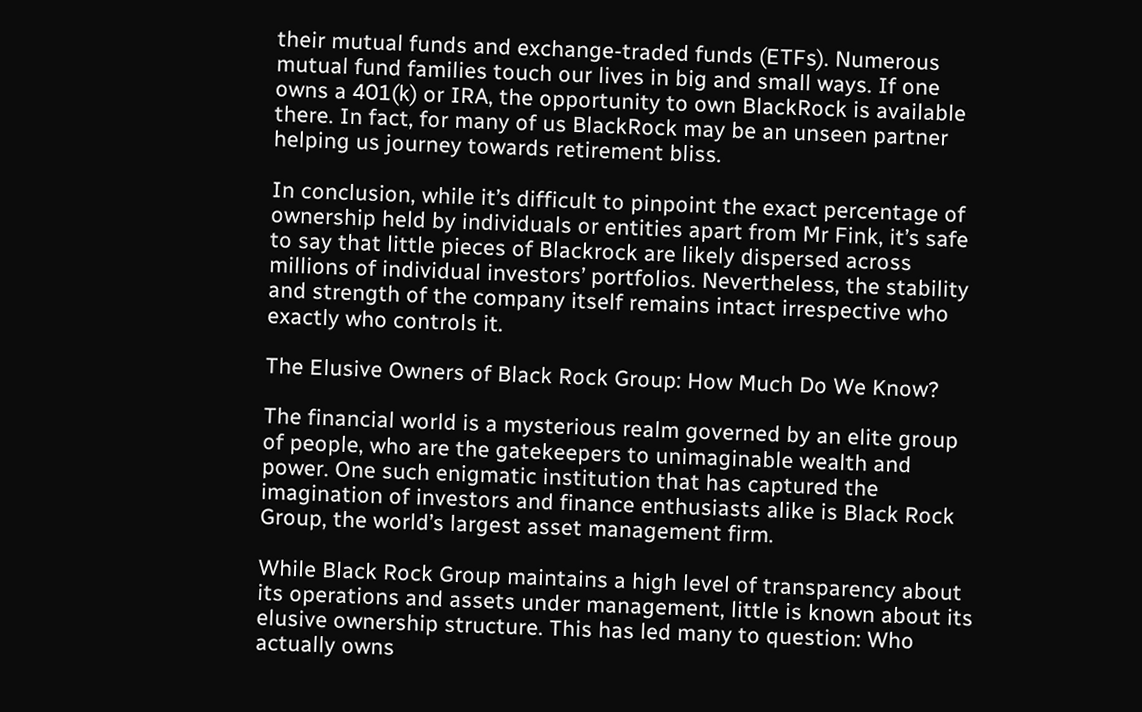their mutual funds and exchange-traded funds (ETFs). Numerous mutual fund families touch our lives in big and small ways. If one owns a 401(k) or IRA, the opportunity to own BlackRock is available there. In fact, for many of us BlackRock may be an unseen partner helping us journey towards retirement bliss.

In conclusion, while it’s difficult to pinpoint the exact percentage of ownership held by individuals or entities apart from Mr Fink, it’s safe to say that little pieces of Blackrock are likely dispersed across millions of individual investors’ portfolios. Nevertheless, the stability and strength of the company itself remains intact irrespective who exactly who controls it.

The Elusive Owners of Black Rock Group: How Much Do We Know?

The financial world is a mysterious realm governed by an elite group of people, who are the gatekeepers to unimaginable wealth and power. One such enigmatic institution that has captured the imagination of investors and finance enthusiasts alike is Black Rock Group, the world’s largest asset management firm.

While Black Rock Group maintains a high level of transparency about its operations and assets under management, little is known about its elusive ownership structure. This has led many to question: Who actually owns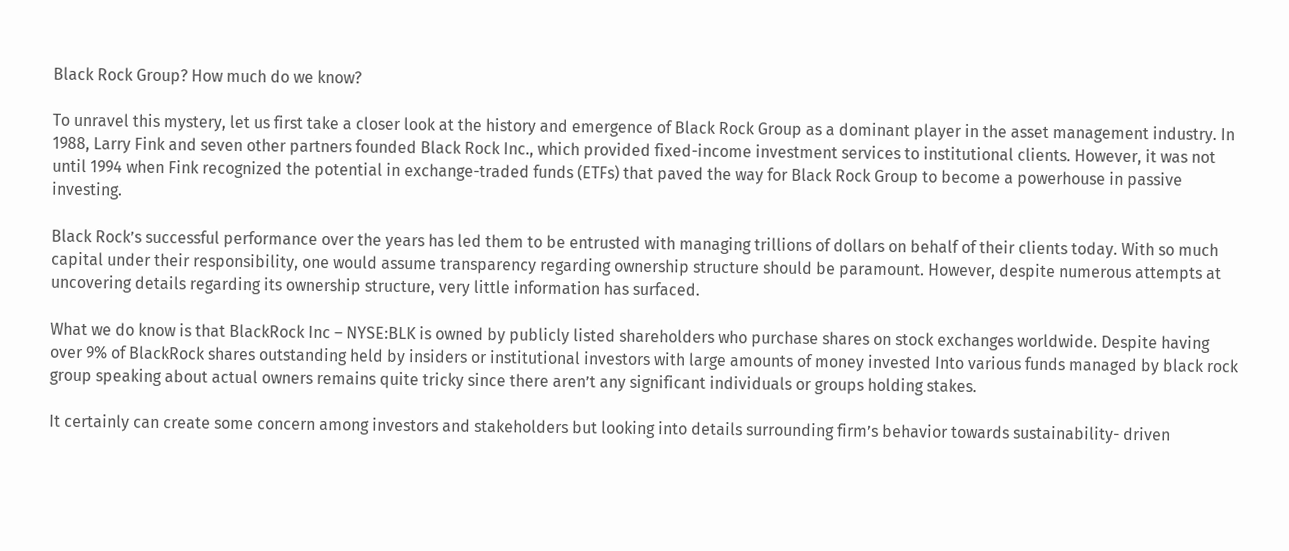Black Rock Group? How much do we know?

To unravel this mystery, let us first take a closer look at the history and emergence of Black Rock Group as a dominant player in the asset management industry. In 1988, Larry Fink and seven other partners founded Black Rock Inc., which provided fixed-income investment services to institutional clients. However, it was not until 1994 when Fink recognized the potential in exchange-traded funds (ETFs) that paved the way for Black Rock Group to become a powerhouse in passive investing.

Black Rock’s successful performance over the years has led them to be entrusted with managing trillions of dollars on behalf of their clients today. With so much capital under their responsibility, one would assume transparency regarding ownership structure should be paramount. However, despite numerous attempts at uncovering details regarding its ownership structure, very little information has surfaced.

What we do know is that BlackRock Inc – NYSE:BLK is owned by publicly listed shareholders who purchase shares on stock exchanges worldwide. Despite having over 9% of BlackRock shares outstanding held by insiders or institutional investors with large amounts of money invested Into various funds managed by black rock group speaking about actual owners remains quite tricky since there aren’t any significant individuals or groups holding stakes.

It certainly can create some concern among investors and stakeholders but looking into details surrounding firm’s behavior towards sustainability- driven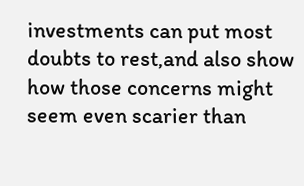investments can put most doubts to rest,and also show how those concerns might seem even scarier than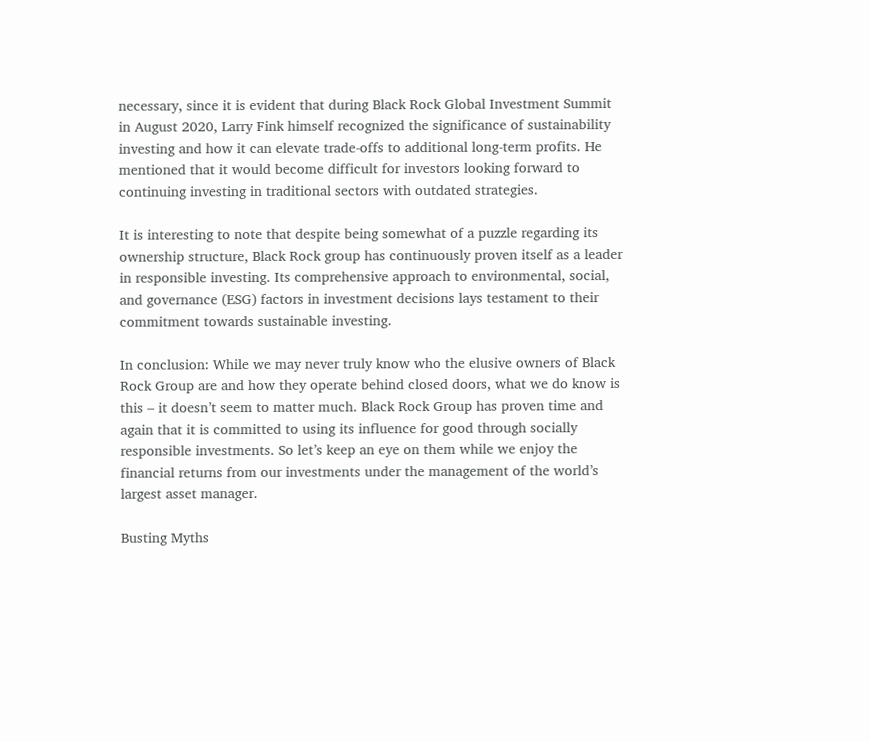necessary, since it is evident that during Black Rock Global Investment Summit in August 2020, Larry Fink himself recognized the significance of sustainability investing and how it can elevate trade-offs to additional long-term profits. He mentioned that it would become difficult for investors looking forward to continuing investing in traditional sectors with outdated strategies.

It is interesting to note that despite being somewhat of a puzzle regarding its ownership structure, Black Rock group has continuously proven itself as a leader in responsible investing. Its comprehensive approach to environmental, social, and governance (ESG) factors in investment decisions lays testament to their commitment towards sustainable investing.

In conclusion: While we may never truly know who the elusive owners of Black Rock Group are and how they operate behind closed doors, what we do know is this – it doesn’t seem to matter much. Black Rock Group has proven time and again that it is committed to using its influence for good through socially responsible investments. So let’s keep an eye on them while we enjoy the financial returns from our investments under the management of the world’s largest asset manager.

Busting Myths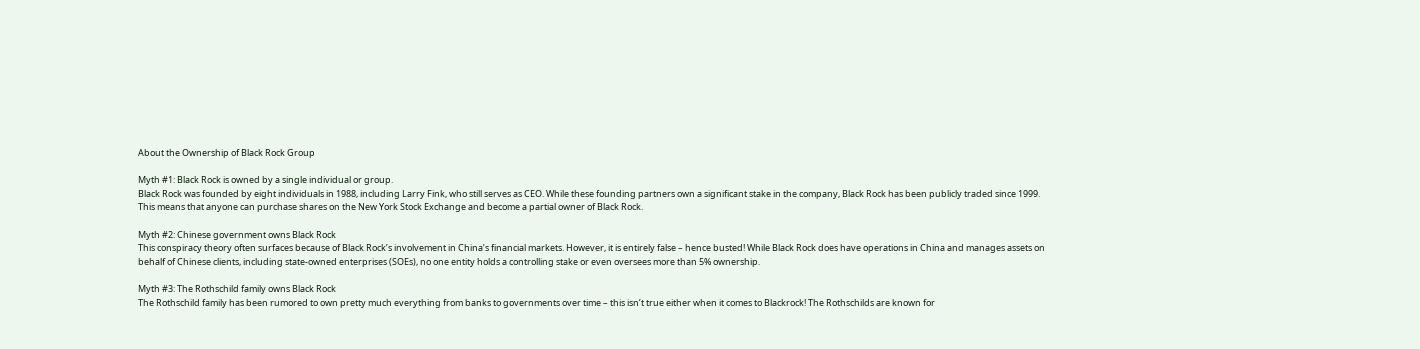About the Ownership of Black Rock Group

Myth #1: Black Rock is owned by a single individual or group.
Black Rock was founded by eight individuals in 1988, including Larry Fink, who still serves as CEO. While these founding partners own a significant stake in the company, Black Rock has been publicly traded since 1999. This means that anyone can purchase shares on the New York Stock Exchange and become a partial owner of Black Rock.

Myth #2: Chinese government owns Black Rock
This conspiracy theory often surfaces because of Black Rock’s involvement in China’s financial markets. However, it is entirely false – hence busted! While Black Rock does have operations in China and manages assets on behalf of Chinese clients, including state-owned enterprises (SOEs), no one entity holds a controlling stake or even oversees more than 5% ownership.

Myth #3: The Rothschild family owns Black Rock
The Rothschild family has been rumored to own pretty much everything from banks to governments over time – this isn’t true either when it comes to Blackrock! The Rothschilds are known for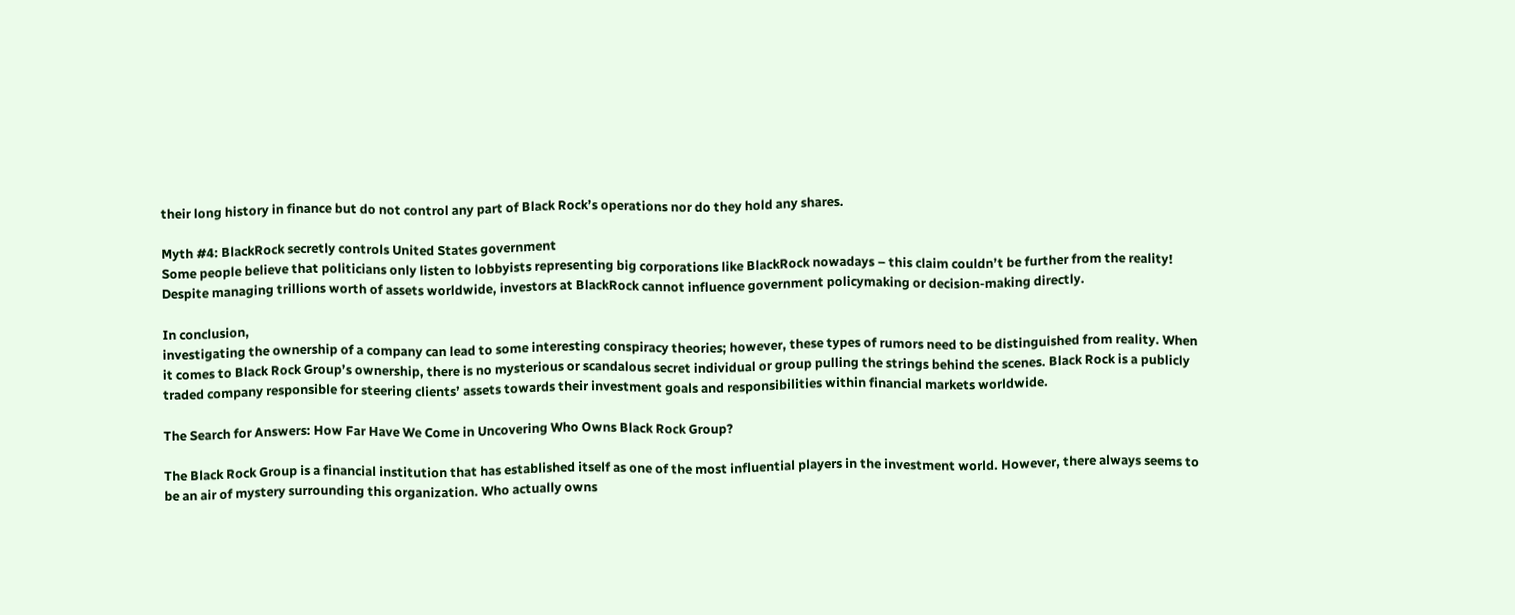their long history in finance but do not control any part of Black Rock’s operations nor do they hold any shares.

Myth #4: BlackRock secretly controls United States government
Some people believe that politicians only listen to lobbyists representing big corporations like BlackRock nowadays – this claim couldn’t be further from the reality! Despite managing trillions worth of assets worldwide, investors at BlackRock cannot influence government policymaking or decision-making directly.

In conclusion,
investigating the ownership of a company can lead to some interesting conspiracy theories; however, these types of rumors need to be distinguished from reality. When it comes to Black Rock Group’s ownership, there is no mysterious or scandalous secret individual or group pulling the strings behind the scenes. Black Rock is a publicly traded company responsible for steering clients’ assets towards their investment goals and responsibilities within financial markets worldwide.

The Search for Answers: How Far Have We Come in Uncovering Who Owns Black Rock Group?

The Black Rock Group is a financial institution that has established itself as one of the most influential players in the investment world. However, there always seems to be an air of mystery surrounding this organization. Who actually owns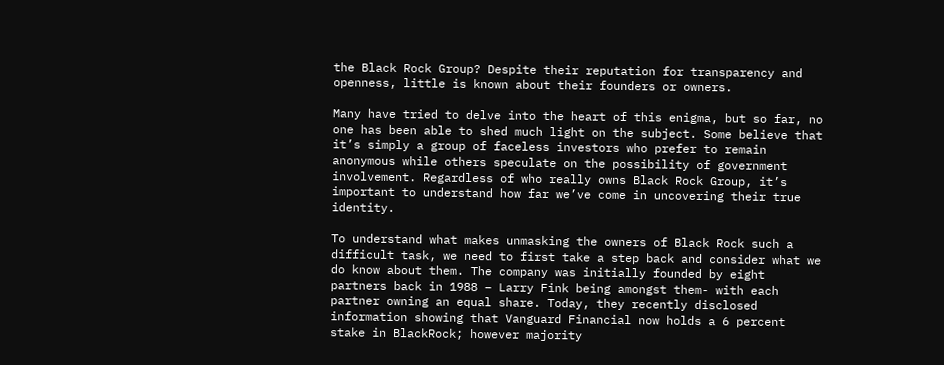the Black Rock Group? Despite their reputation for transparency and openness, little is known about their founders or owners.

Many have tried to delve into the heart of this enigma, but so far, no one has been able to shed much light on the subject. Some believe that it’s simply a group of faceless investors who prefer to remain anonymous while others speculate on the possibility of government involvement. Regardless of who really owns Black Rock Group, it’s important to understand how far we’ve come in uncovering their true identity.

To understand what makes unmasking the owners of Black Rock such a difficult task, we need to first take a step back and consider what we do know about them. The company was initially founded by eight partners back in 1988 – Larry Fink being amongst them- with each partner owning an equal share. Today, they recently disclosed information showing that Vanguard Financial now holds a 6 percent stake in BlackRock; however majority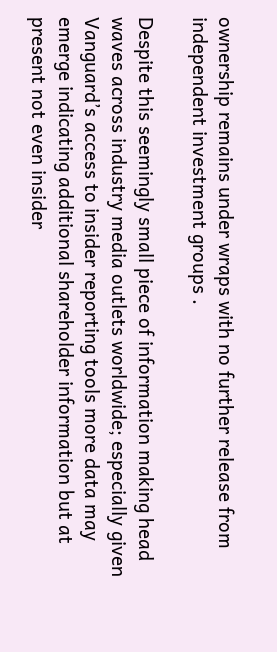ownership remains under wraps with no further release from independent investment groups .

Despite this seemingly small piece of information making head waves across industry media outlets worldwide; especially given Vanguard’s access to insider reporting tools more data may emerge indicating additional shareholder information but at present not even insider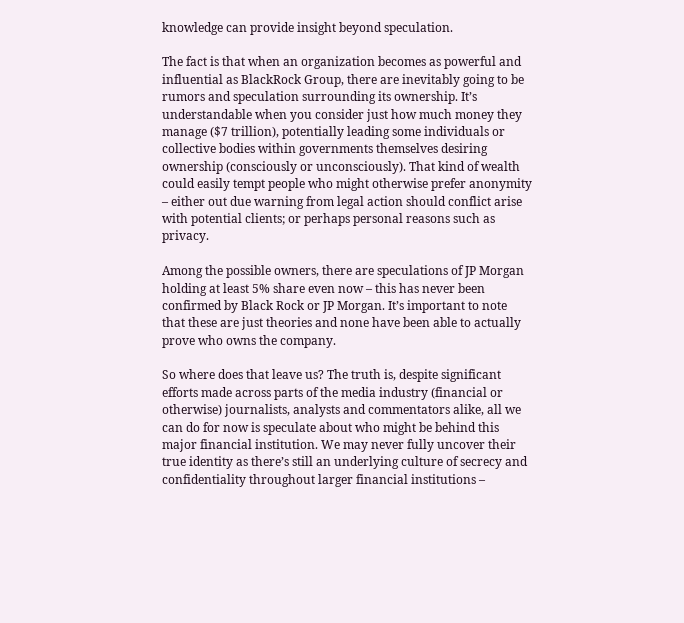knowledge can provide insight beyond speculation.

The fact is that when an organization becomes as powerful and influential as BlackRock Group, there are inevitably going to be rumors and speculation surrounding its ownership. It’s understandable when you consider just how much money they manage ($7 trillion), potentially leading some individuals or collective bodies within governments themselves desiring ownership (consciously or unconsciously). That kind of wealth could easily tempt people who might otherwise prefer anonymity – either out due warning from legal action should conflict arise with potential clients; or perhaps personal reasons such as privacy.

Among the possible owners, there are speculations of JP Morgan holding at least 5% share even now – this has never been confirmed by Black Rock or JP Morgan. It’s important to note that these are just theories and none have been able to actually prove who owns the company.

So where does that leave us? The truth is, despite significant efforts made across parts of the media industry (financial or otherwise) journalists, analysts and commentators alike, all we can do for now is speculate about who might be behind this major financial institution. We may never fully uncover their true identity as there’s still an underlying culture of secrecy and confidentiality throughout larger financial institutions –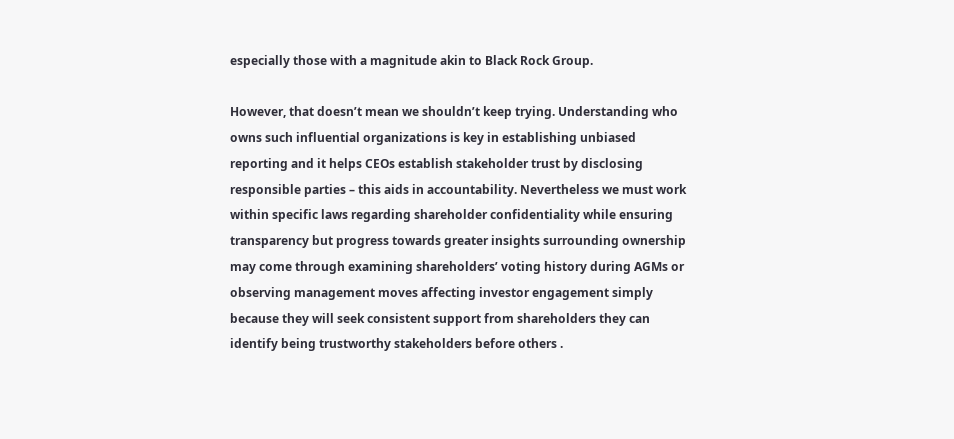especially those with a magnitude akin to Black Rock Group.

However, that doesn’t mean we shouldn’t keep trying. Understanding who owns such influential organizations is key in establishing unbiased reporting and it helps CEOs establish stakeholder trust by disclosing responsible parties – this aids in accountability. Nevertheless we must work within specific laws regarding shareholder confidentiality while ensuring transparency but progress towards greater insights surrounding ownership may come through examining shareholders’ voting history during AGMs or observing management moves affecting investor engagement simply because they will seek consistent support from shareholders they can identify being trustworthy stakeholders before others .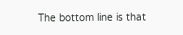The bottom line is that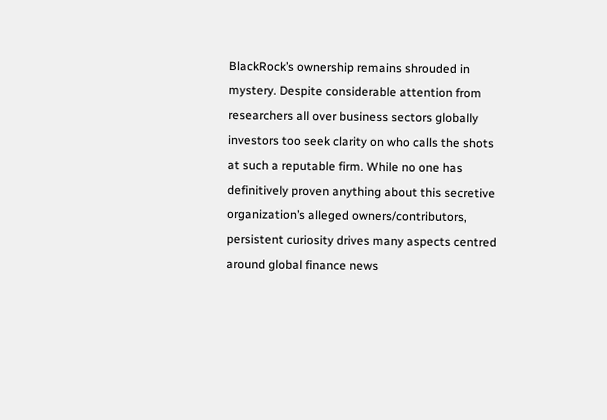BlackRock’s ownership remains shrouded in mystery. Despite considerable attention from researchers all over business sectors globally investors too seek clarity on who calls the shots at such a reputable firm. While no one has definitively proven anything about this secretive organization’s alleged owners/contributors, persistent curiosity drives many aspects centred around global finance news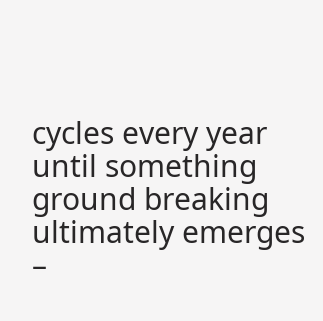cycles every year until something ground breaking ultimately emerges –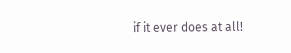if it ever does at all!